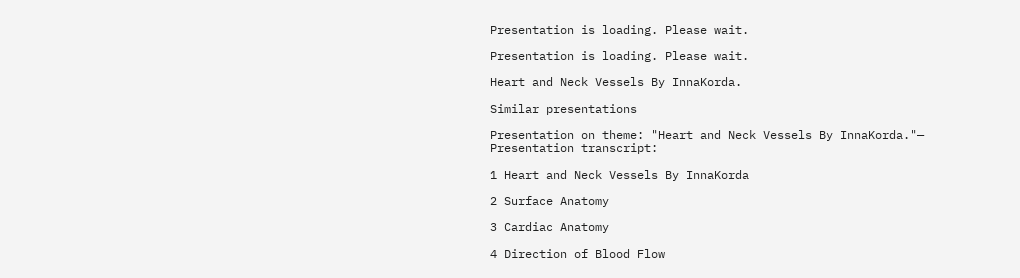Presentation is loading. Please wait.

Presentation is loading. Please wait.

Heart and Neck Vessels By InnaKorda.

Similar presentations

Presentation on theme: "Heart and Neck Vessels By InnaKorda."— Presentation transcript:

1 Heart and Neck Vessels By InnaKorda

2 Surface Anatomy

3 Cardiac Anatomy

4 Direction of Blood Flow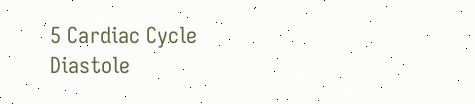5 Cardiac Cycle Diastole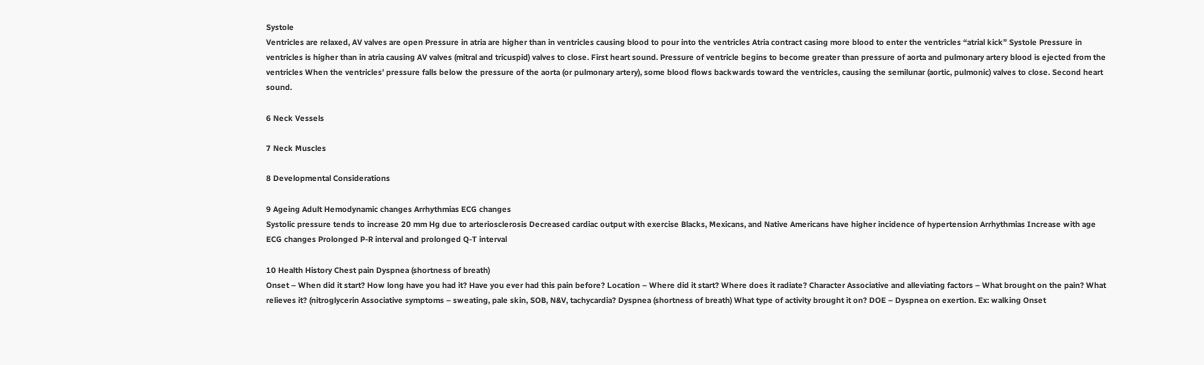Systole
Ventricles are relaxed, AV valves are open Pressure in atria are higher than in ventricles causing blood to pour into the ventricles Atria contract casing more blood to enter the ventricles “atrial kick” Systole Pressure in ventricles is higher than in atria causing AV valves (mitral and tricuspid) valves to close. First heart sound. Pressure of ventricle begins to become greater than pressure of aorta and pulmonary artery blood is ejected from the ventricles When the ventricles’ pressure falls below the pressure of the aorta (or pulmonary artery), some blood flows backwards toward the ventricles, causing the semilunar (aortic, pulmonic) valves to close. Second heart sound.

6 Neck Vessels

7 Neck Muscles

8 Developmental Considerations

9 Ageing Adult Hemodynamic changes Arrhythmias ECG changes
Systolic pressure tends to increase 20 mm Hg due to arteriosclerosis Decreased cardiac output with exercise Blacks, Mexicans, and Native Americans have higher incidence of hypertension Arrhythmias Increase with age ECG changes Prolonged P-R interval and prolonged Q-T interval

10 Health History Chest pain Dyspnea (shortness of breath)
Onset – When did it start? How long have you had it? Have you ever had this pain before? Location – Where did it start? Where does it radiate? Character Associative and alleviating factors – What brought on the pain? What relieves it? (nitroglycerin Associative symptoms – sweating, pale skin, SOB, N&V, tachycardia? Dyspnea (shortness of breath) What type of activity brought it on? DOE – Dyspnea on exertion. Ex: walking Onset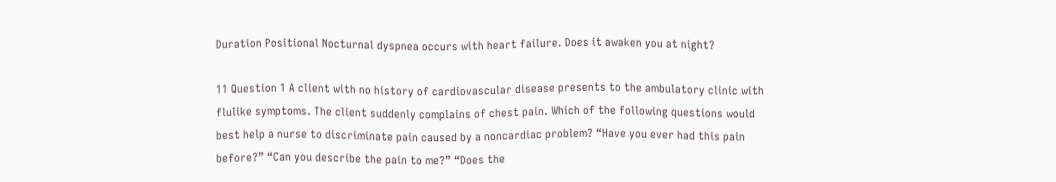Duration Positional Nocturnal dyspnea occurs with heart failure. Does it awaken you at night?

11 Question 1 A client with no history of cardiovascular disease presents to the ambulatory clinic with flulike symptoms. The client suddenly complains of chest pain. Which of the following questions would best help a nurse to discriminate pain caused by a noncardiac problem? “Have you ever had this pain before?” “Can you describe the pain to me?” “Does the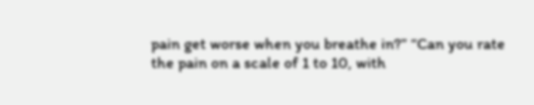pain get worse when you breathe in?” “Can you rate the pain on a scale of 1 to 10, with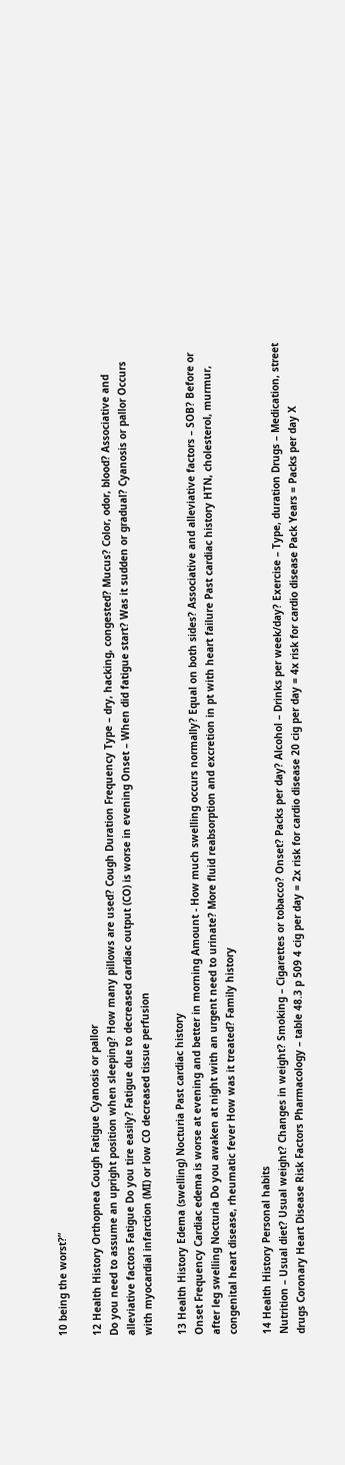10 being the worst?”

12 Health History Orthopnea Cough Fatigue Cyanosis or pallor
Do you need to assume an upright position when sleeping? How many pillows are used? Cough Duration Frequency Type – dry, hacking, congested? Mucus? Color, odor, blood? Associative and alleviative factors Fatigue Do you tire easily? Fatigue due to decreased cardiac output (CO) is worse in evening Onset – When did fatigue start? Was it sudden or gradual? Cyanosis or pallor Occurs with myocardial infarction (MI) or low CO decreased tissue perfusion

13 Health History Edema (swelling) Nocturia Past cardiac history
Onset Frequency Cardiac edema is worse at evening and better in morning Amount - How much swelling occurs normally? Equal on both sides? Associative and alleviative factors – SOB? Before or after leg swelling Nocturia Do you awaken at night with an urgent need to urinate? More fluid reabsorption and excretion in pt with heart failure Past cardiac history HTN, cholesterol, murmur, congenital heart disease, rheumatic fever How was it treated? Family history

14 Health History Personal habits
Nutrition – Usual diet? Usual weight? Changes in weight? Smoking – Cigarettes or tobacco? Onset? Packs per day? Alcohol – Drinks per week/day? Exercise – Type, duration Drugs – Medication, street drugs Coronary Heart Disease Risk Factors Pharmacology – table 48.3 p 509 4 cig per day = 2x risk for cardio disease 20 cig per day = 4x risk for cardio disease Pack Years = Packs per day X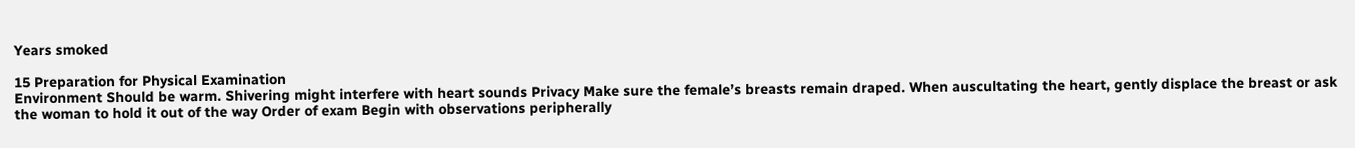Years smoked

15 Preparation for Physical Examination
Environment Should be warm. Shivering might interfere with heart sounds Privacy Make sure the female’s breasts remain draped. When auscultating the heart, gently displace the breast or ask the woman to hold it out of the way Order of exam Begin with observations peripherally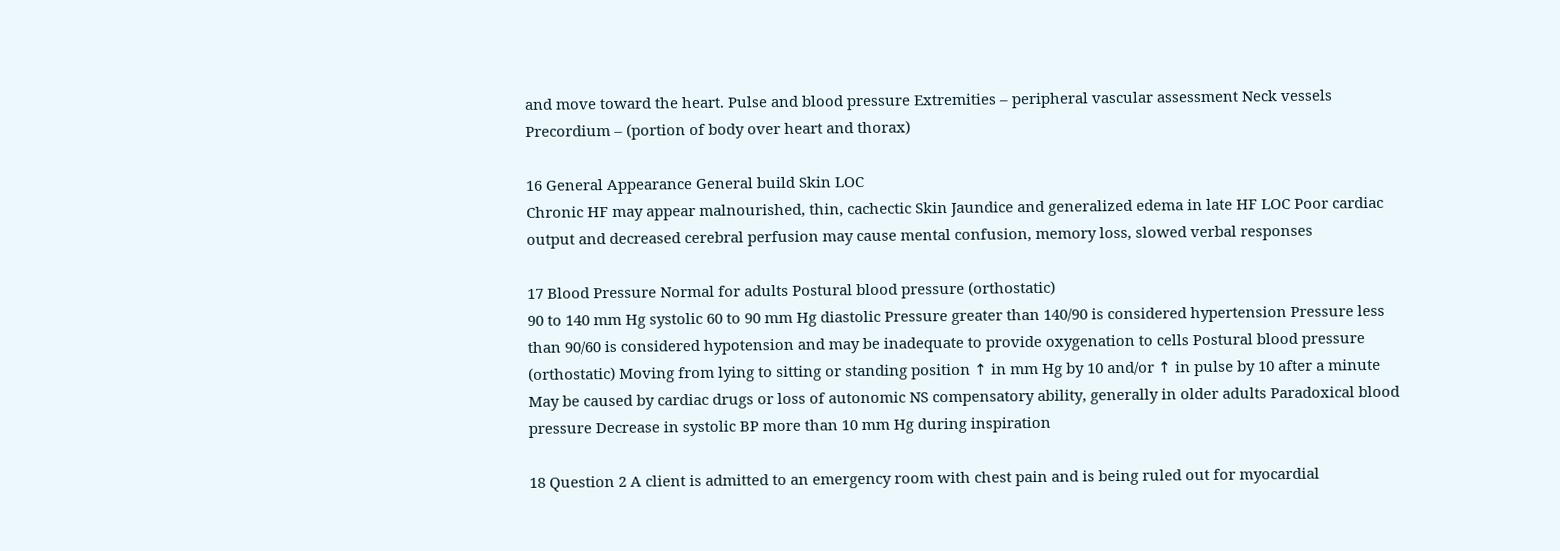and move toward the heart. Pulse and blood pressure Extremities – peripheral vascular assessment Neck vessels Precordium – (portion of body over heart and thorax)

16 General Appearance General build Skin LOC
Chronic HF may appear malnourished, thin, cachectic Skin Jaundice and generalized edema in late HF LOC Poor cardiac output and decreased cerebral perfusion may cause mental confusion, memory loss, slowed verbal responses

17 Blood Pressure Normal for adults Postural blood pressure (orthostatic)
90 to 140 mm Hg systolic 60 to 90 mm Hg diastolic Pressure greater than 140/90 is considered hypertension Pressure less than 90/60 is considered hypotension and may be inadequate to provide oxygenation to cells Postural blood pressure (orthostatic) Moving from lying to sitting or standing position ↑ in mm Hg by 10 and/or ↑ in pulse by 10 after a minute May be caused by cardiac drugs or loss of autonomic NS compensatory ability, generally in older adults Paradoxical blood pressure Decrease in systolic BP more than 10 mm Hg during inspiration

18 Question 2 A client is admitted to an emergency room with chest pain and is being ruled out for myocardial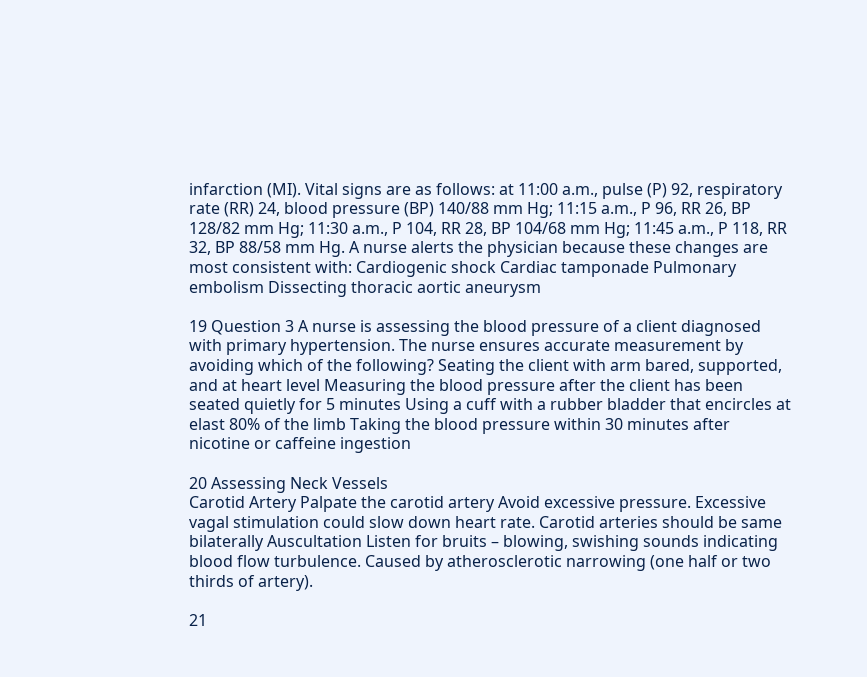infarction (MI). Vital signs are as follows: at 11:00 a.m., pulse (P) 92, respiratory rate (RR) 24, blood pressure (BP) 140/88 mm Hg; 11:15 a.m., P 96, RR 26, BP 128/82 mm Hg; 11:30 a.m., P 104, RR 28, BP 104/68 mm Hg; 11:45 a.m., P 118, RR 32, BP 88/58 mm Hg. A nurse alerts the physician because these changes are most consistent with: Cardiogenic shock Cardiac tamponade Pulmonary embolism Dissecting thoracic aortic aneurysm

19 Question 3 A nurse is assessing the blood pressure of a client diagnosed with primary hypertension. The nurse ensures accurate measurement by avoiding which of the following? Seating the client with arm bared, supported, and at heart level Measuring the blood pressure after the client has been seated quietly for 5 minutes Using a cuff with a rubber bladder that encircles at elast 80% of the limb Taking the blood pressure within 30 minutes after nicotine or caffeine ingestion

20 Assessing Neck Vessels
Carotid Artery Palpate the carotid artery Avoid excessive pressure. Excessive vagal stimulation could slow down heart rate. Carotid arteries should be same bilaterally Auscultation Listen for bruits – blowing, swishing sounds indicating blood flow turbulence. Caused by atherosclerotic narrowing (one half or two thirds of artery).

21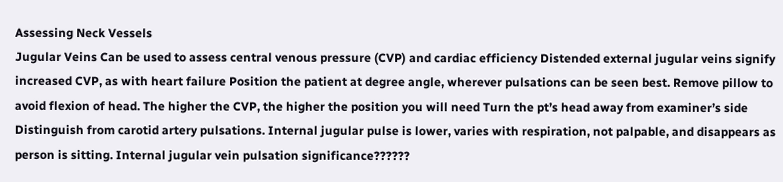Assessing Neck Vessels
Jugular Veins Can be used to assess central venous pressure (CVP) and cardiac efficiency Distended external jugular veins signify increased CVP, as with heart failure Position the patient at degree angle, wherever pulsations can be seen best. Remove pillow to avoid flexion of head. The higher the CVP, the higher the position you will need Turn the pt’s head away from examiner’s side Distinguish from carotid artery pulsations. Internal jugular pulse is lower, varies with respiration, not palpable, and disappears as person is sitting. Internal jugular vein pulsation significance??????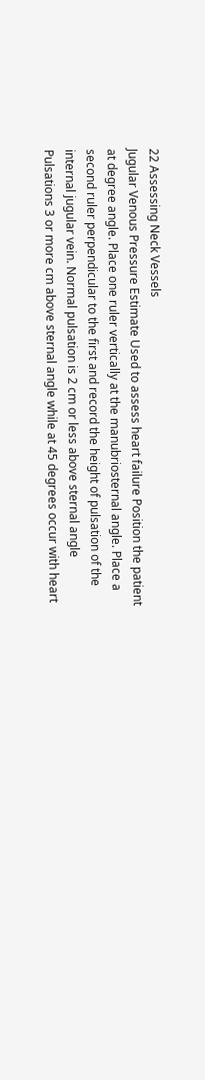22 Assessing Neck Vessels
Jugular Venous Pressure Estimate Used to assess heart failure Position the patient at degree angle. Place one ruler vertically at the manubriosternal angle. Place a second ruler perpendicular to the first and record the height of pulsation of the internal jugular vein. Normal pulsation is 2 cm or less above sternal angle Pulsations 3 or more cm above sternal angle while at 45 degrees occur with heart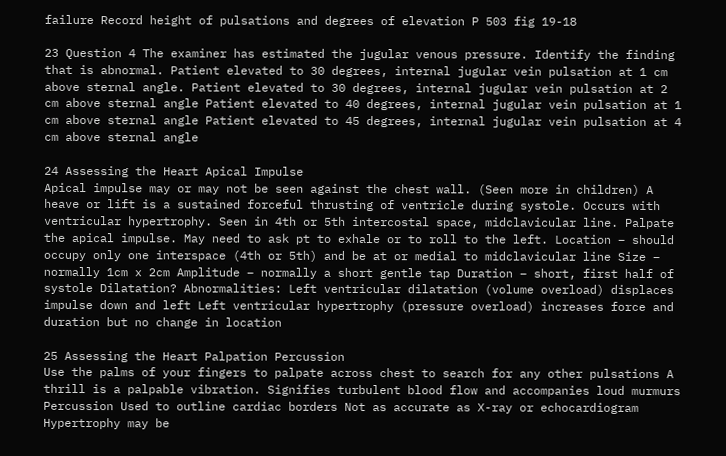failure Record height of pulsations and degrees of elevation P 503 fig 19-18

23 Question 4 The examiner has estimated the jugular venous pressure. Identify the finding that is abnormal. Patient elevated to 30 degrees, internal jugular vein pulsation at 1 cm above sternal angle. Patient elevated to 30 degrees, internal jugular vein pulsation at 2 cm above sternal angle Patient elevated to 40 degrees, internal jugular vein pulsation at 1 cm above sternal angle Patient elevated to 45 degrees, internal jugular vein pulsation at 4 cm above sternal angle

24 Assessing the Heart Apical Impulse
Apical impulse may or may not be seen against the chest wall. (Seen more in children) A heave or lift is a sustained forceful thrusting of ventricle during systole. Occurs with ventricular hypertrophy. Seen in 4th or 5th intercostal space, midclavicular line. Palpate the apical impulse. May need to ask pt to exhale or to roll to the left. Location – should occupy only one interspace (4th or 5th) and be at or medial to midclavicular line Size – normally 1cm x 2cm Amplitude – normally a short gentle tap Duration – short, first half of systole Dilatation? Abnormalities: Left ventricular dilatation (volume overload) displaces impulse down and left Left ventricular hypertrophy (pressure overload) increases force and duration but no change in location

25 Assessing the Heart Palpation Percussion
Use the palms of your fingers to palpate across chest to search for any other pulsations A thrill is a palpable vibration. Signifies turbulent blood flow and accompanies loud murmurs Percussion Used to outline cardiac borders Not as accurate as X-ray or echocardiogram Hypertrophy may be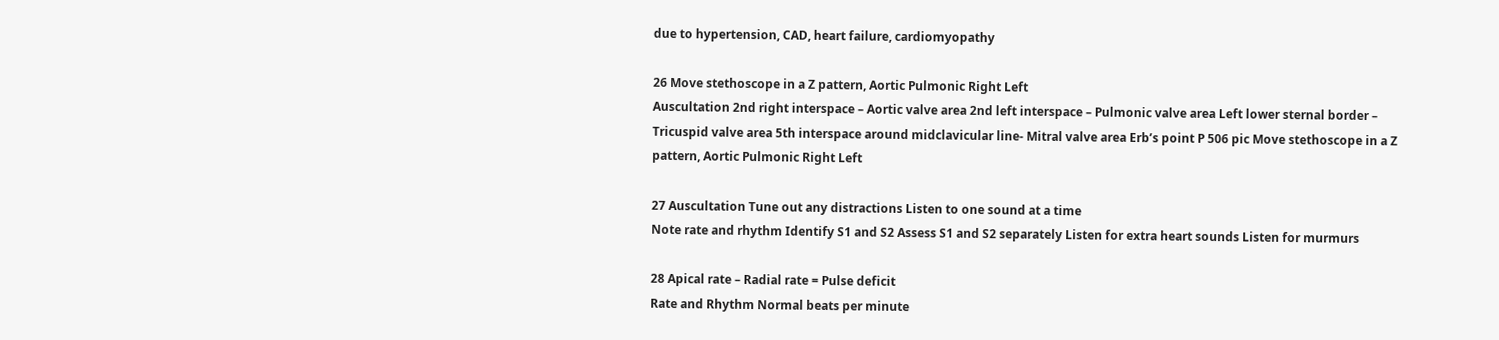due to hypertension, CAD, heart failure, cardiomyopathy

26 Move stethoscope in a Z pattern, Aortic Pulmonic Right Left
Auscultation 2nd right interspace – Aortic valve area 2nd left interspace – Pulmonic valve area Left lower sternal border – Tricuspid valve area 5th interspace around midclavicular line- Mitral valve area Erb’s point P 506 pic Move stethoscope in a Z pattern, Aortic Pulmonic Right Left

27 Auscultation Tune out any distractions Listen to one sound at a time
Note rate and rhythm Identify S1 and S2 Assess S1 and S2 separately Listen for extra heart sounds Listen for murmurs

28 Apical rate – Radial rate = Pulse deficit
Rate and Rhythm Normal beats per minute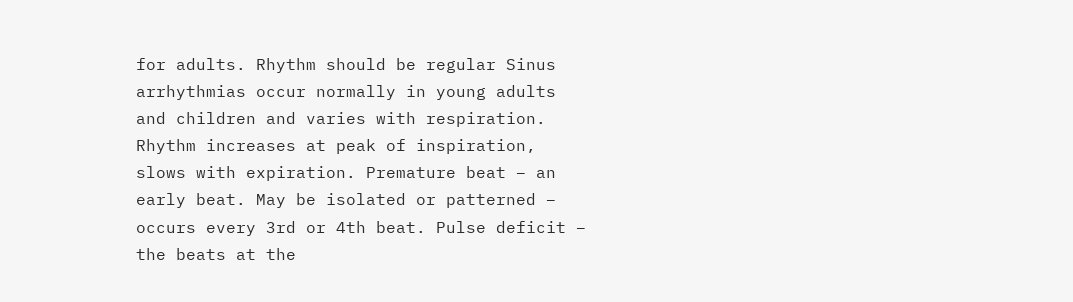for adults. Rhythm should be regular Sinus arrhythmias occur normally in young adults and children and varies with respiration. Rhythm increases at peak of inspiration, slows with expiration. Premature beat – an early beat. May be isolated or patterned – occurs every 3rd or 4th beat. Pulse deficit – the beats at the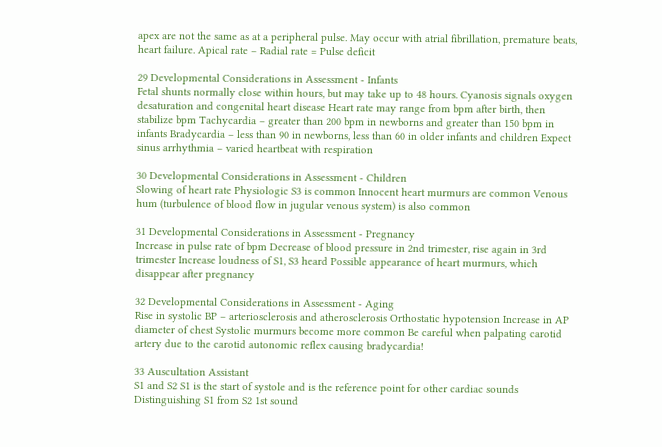apex are not the same as at a peripheral pulse. May occur with atrial fibrillation, premature beats, heart failure. Apical rate – Radial rate = Pulse deficit

29 Developmental Considerations in Assessment - Infants
Fetal shunts normally close within hours, but may take up to 48 hours. Cyanosis signals oxygen desaturation and congenital heart disease Heart rate may range from bpm after birth, then stabilize bpm Tachycardia – greater than 200 bpm in newborns and greater than 150 bpm in infants Bradycardia – less than 90 in newborns, less than 60 in older infants and children Expect sinus arrhythmia – varied heartbeat with respiration

30 Developmental Considerations in Assessment - Children
Slowing of heart rate Physiologic S3 is common Innocent heart murmurs are common Venous hum (turbulence of blood flow in jugular venous system) is also common

31 Developmental Considerations in Assessment - Pregnancy
Increase in pulse rate of bpm Decrease of blood pressure in 2nd trimester, rise again in 3rd trimester Increase loudness of S1, S3 heard Possible appearance of heart murmurs, which disappear after pregnancy

32 Developmental Considerations in Assessment - Aging
Rise in systolic BP – arteriosclerosis and atherosclerosis Orthostatic hypotension Increase in AP diameter of chest Systolic murmurs become more common Be careful when palpating carotid artery due to the carotid autonomic reflex causing bradycardia!

33 Auscultation Assistant
S1 and S2 S1 is the start of systole and is the reference point for other cardiac sounds Distinguishing S1 from S2 1st sound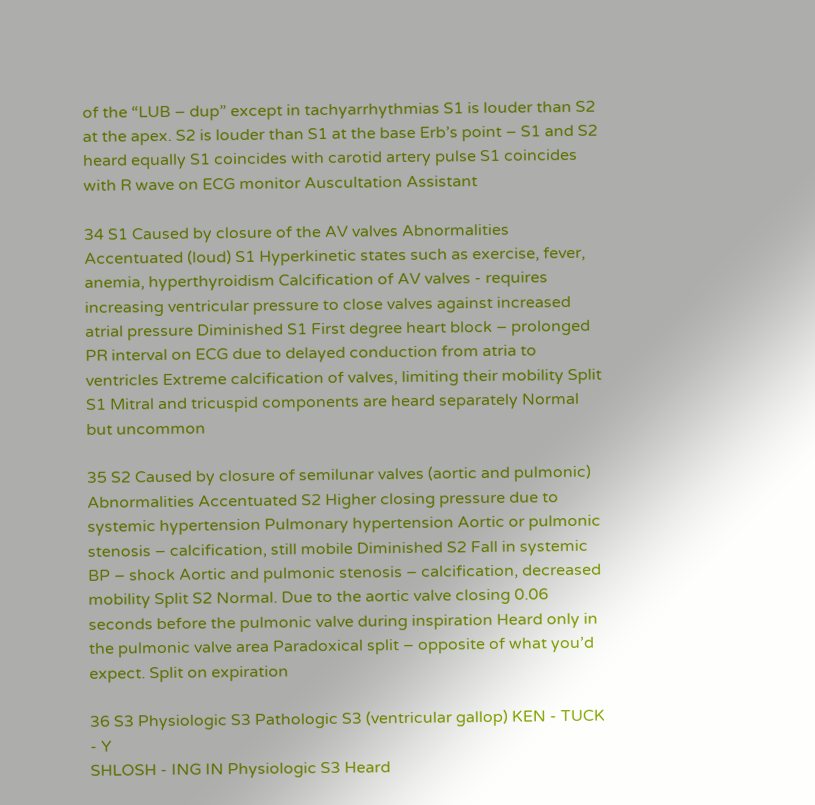of the “LUB – dup” except in tachyarrhythmias S1 is louder than S2 at the apex. S2 is louder than S1 at the base Erb’s point – S1 and S2 heard equally S1 coincides with carotid artery pulse S1 coincides with R wave on ECG monitor Auscultation Assistant

34 S1 Caused by closure of the AV valves Abnormalities
Accentuated (loud) S1 Hyperkinetic states such as exercise, fever, anemia, hyperthyroidism Calcification of AV valves - requires increasing ventricular pressure to close valves against increased atrial pressure Diminished S1 First degree heart block – prolonged PR interval on ECG due to delayed conduction from atria to ventricles Extreme calcification of valves, limiting their mobility Split S1 Mitral and tricuspid components are heard separately Normal but uncommon

35 S2 Caused by closure of semilunar valves (aortic and pulmonic)
Abnormalities Accentuated S2 Higher closing pressure due to systemic hypertension Pulmonary hypertension Aortic or pulmonic stenosis – calcification, still mobile Diminished S2 Fall in systemic BP – shock Aortic and pulmonic stenosis – calcification, decreased mobility Split S2 Normal. Due to the aortic valve closing 0.06 seconds before the pulmonic valve during inspiration Heard only in the pulmonic valve area Paradoxical split – opposite of what you’d expect. Split on expiration

36 S3 Physiologic S3 Pathologic S3 (ventricular gallop) KEN - TUCK - Y
SHLOSH - ING IN Physiologic S3 Heard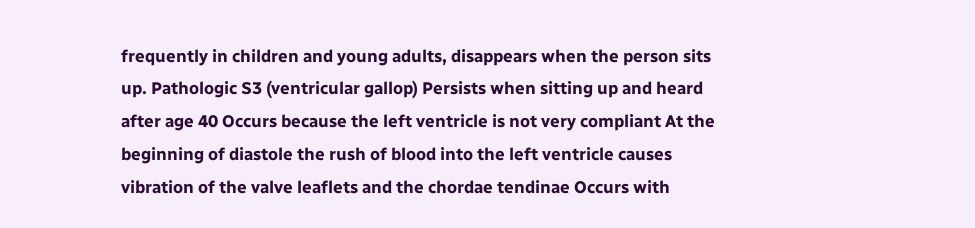frequently in children and young adults, disappears when the person sits up. Pathologic S3 (ventricular gallop) Persists when sitting up and heard after age 40 Occurs because the left ventricle is not very compliant At the beginning of diastole the rush of blood into the left ventricle causes vibration of the valve leaflets and the chordae tendinae Occurs with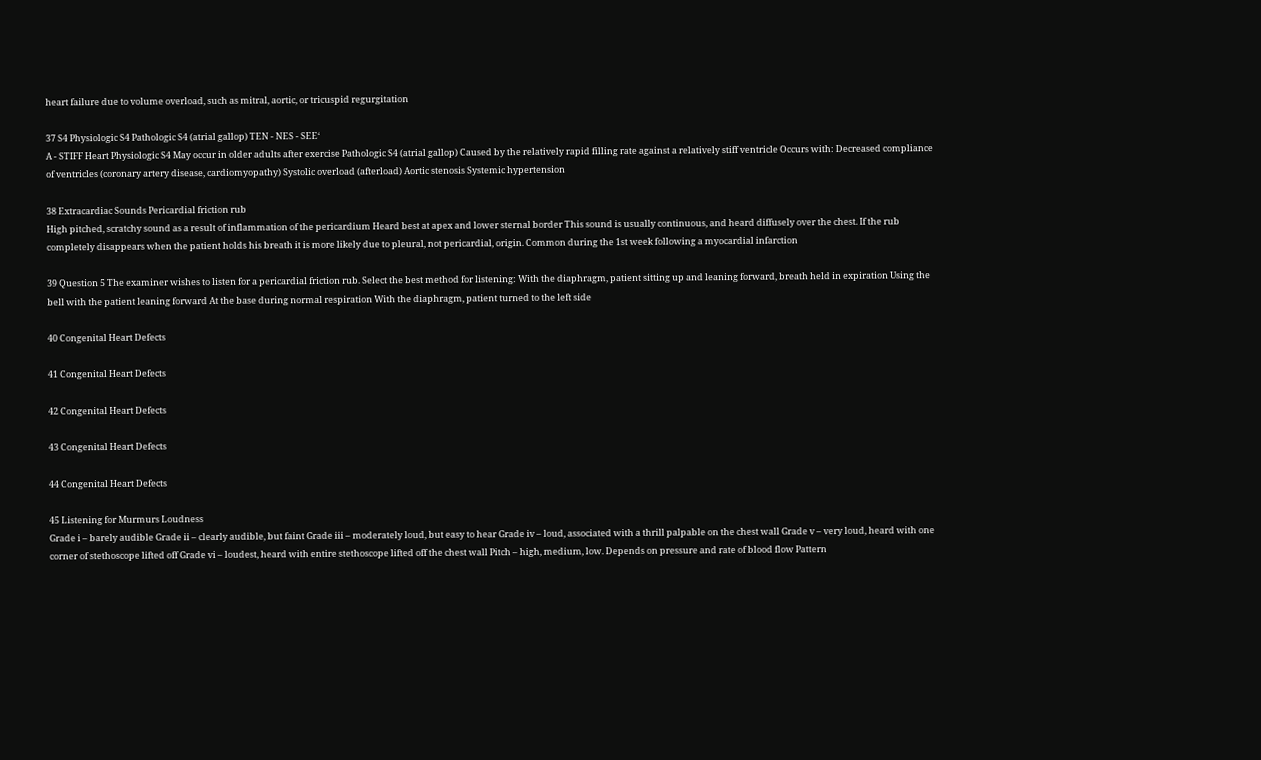heart failure due to volume overload, such as mitral, aortic, or tricuspid regurgitation

37 S4 Physiologic S4 Pathologic S4 (atrial gallop) TEN - NES - SEE‘
A - STIFF Heart Physiologic S4 May occur in older adults after exercise Pathologic S4 (atrial gallop) Caused by the relatively rapid filling rate against a relatively stiff ventricle Occurs with: Decreased compliance of ventricles (coronary artery disease, cardiomyopathy) Systolic overload (afterload) Aortic stenosis Systemic hypertension

38 Extracardiac Sounds Pericardial friction rub
High pitched, scratchy sound as a result of inflammation of the pericardium Heard best at apex and lower sternal border This sound is usually continuous, and heard diffusely over the chest. If the rub completely disappears when the patient holds his breath it is more likely due to pleural, not pericardial, origin. Common during the 1st week following a myocardial infarction

39 Question 5 The examiner wishes to listen for a pericardial friction rub. Select the best method for listening: With the diaphragm, patient sitting up and leaning forward, breath held in expiration Using the bell with the patient leaning forward At the base during normal respiration With the diaphragm, patient turned to the left side

40 Congenital Heart Defects

41 Congenital Heart Defects

42 Congenital Heart Defects

43 Congenital Heart Defects

44 Congenital Heart Defects

45 Listening for Murmurs Loudness
Grade i – barely audible Grade ii – clearly audible, but faint Grade iii – moderately loud, but easy to hear Grade iv – loud, associated with a thrill palpable on the chest wall Grade v – very loud, heard with one corner of stethoscope lifted off Grade vi – loudest, heard with entire stethoscope lifted off the chest wall Pitch – high, medium, low. Depends on pressure and rate of blood flow Pattern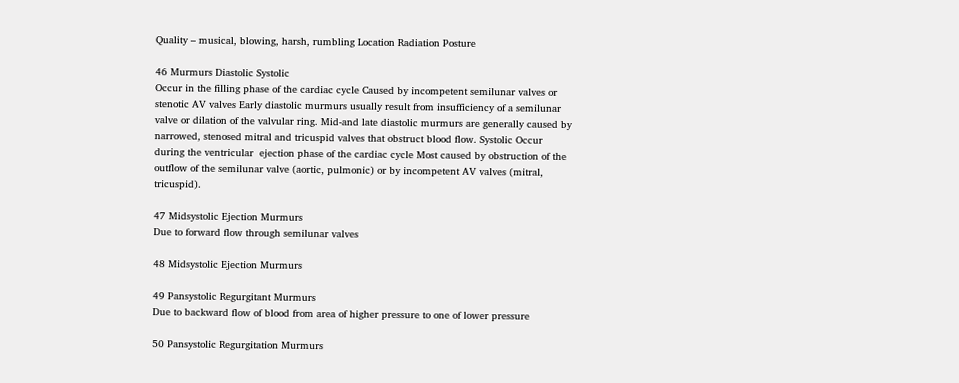Quality – musical, blowing, harsh, rumbling Location Radiation Posture

46 Murmurs Diastolic Systolic
Occur in the filling phase of the cardiac cycle Caused by incompetent semilunar valves or stenotic AV valves Early diastolic murmurs usually result from insufficiency of a semilunar valve or dilation of the valvular ring. Mid-and late diastolic murmurs are generally caused by narrowed, stenosed mitral and tricuspid valves that obstruct blood flow. Systolic Occur during the ventricular  ejection phase of the cardiac cycle Most caused by obstruction of the outflow of the semilunar valve (aortic, pulmonic) or by incompetent AV valves (mitral, tricuspid).

47 Midsystolic Ejection Murmurs
Due to forward flow through semilunar valves

48 Midsystolic Ejection Murmurs

49 Pansystolic Regurgitant Murmurs
Due to backward flow of blood from area of higher pressure to one of lower pressure

50 Pansystolic Regurgitation Murmurs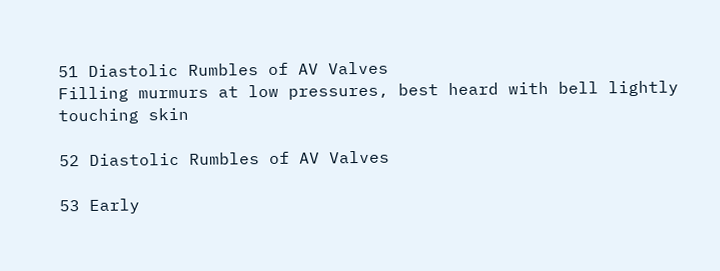51 Diastolic Rumbles of AV Valves
Filling murmurs at low pressures, best heard with bell lightly touching skin

52 Diastolic Rumbles of AV Valves

53 Early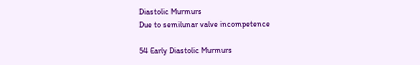Diastolic Murmurs
Due to semilunar valve incompetence

54 Early Diastolic Murmurs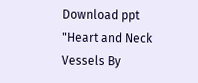Download ppt "Heart and Neck Vessels By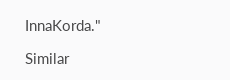InnaKorda."

Similar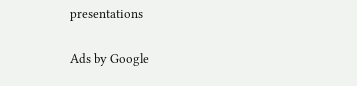presentations

Ads by Google